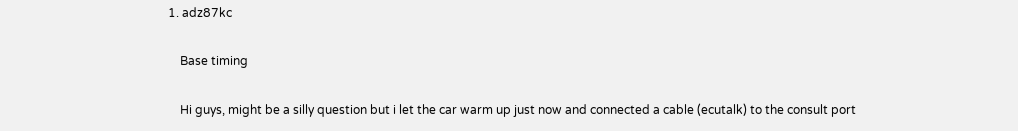1. adz87kc

    Base timing

    Hi guys, might be a silly question but i let the car warm up just now and connected a cable (ecutalk) to the consult port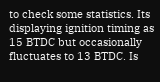to check some statistics. Its displaying ignition timing as 15 BTDC but occasionally fluctuates to 13 BTDC. Is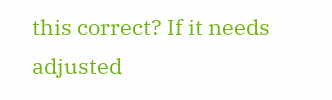this correct? If it needs adjusted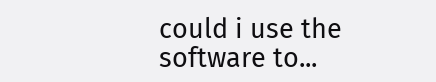could i use the software to...